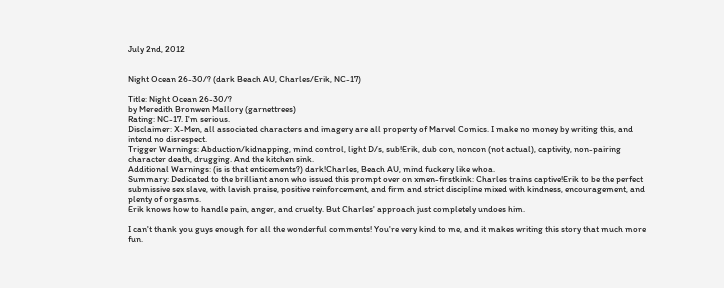July 2nd, 2012


Night Ocean 26-30/? (dark Beach AU, Charles/Erik, NC-17)

Title: Night Ocean 26-30/?
by Meredith Bronwen Mallory (garnettrees)
Rating: NC-17. I'm serious.
Disclaimer: X-Men, all associated characters and imagery are all property of Marvel Comics. I make no money by writing this, and intend no disrespect.
Trigger Warnings: Abduction/kidnapping, mind control, light D/s, sub!Erik, dub con, noncon (not actual), captivity, non-pairing character death, drugging. And the kitchen sink.
Additional Warnings: (is is that enticements?) dark!Charles, Beach AU, mind fuckery like whoa.
Summary: Dedicated to the brilliant anon who issued this prompt over on xmen-firstkink: Charles trains captive!Erik to be the perfect submissive sex slave, with lavish praise, positive reinforcement, and firm and strict discipline mixed with kindness, encouragement, and plenty of orgasms.
Erik knows how to handle pain, anger, and cruelty. But Charles' approach just completely undoes him.

I can't thank you guys enough for all the wonderful comments! You're very kind to me, and it makes writing this story that much more fun.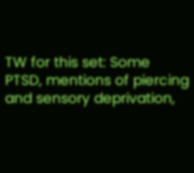TW for this set: Some PTSD, mentions of piercing and sensory deprivation,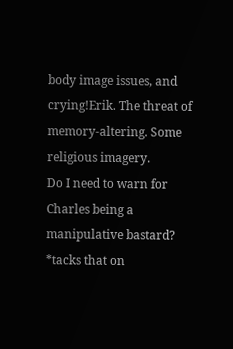body image issues, and crying!Erik. The threat of memory-altering. Some religious imagery.
Do I need to warn for Charles being a manipulative bastard? *tacks that on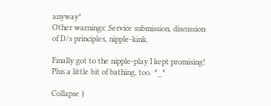anyway*
Other warnings: Service submission, discussion of D/s principles, nipple-kink.

Finally got to the nipple-play I kept promising! Plus a little bit of bathing, too. ^_^

Collapse )